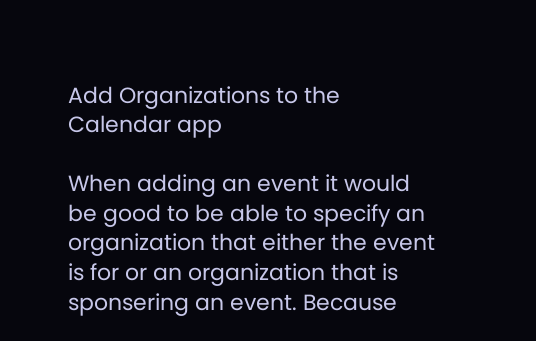Add Organizations to the Calendar app

When adding an event it would be good to be able to specify an organization that either the event is for or an organization that is sponsering an event. Because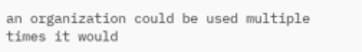an organization could be used multiple times it would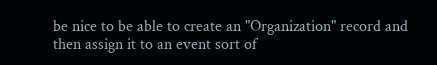be nice to be able to create an "Organization" record and then assign it to an event sort of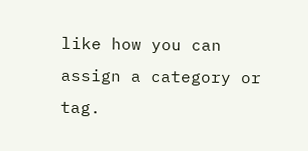like how you can assign a category or tag.